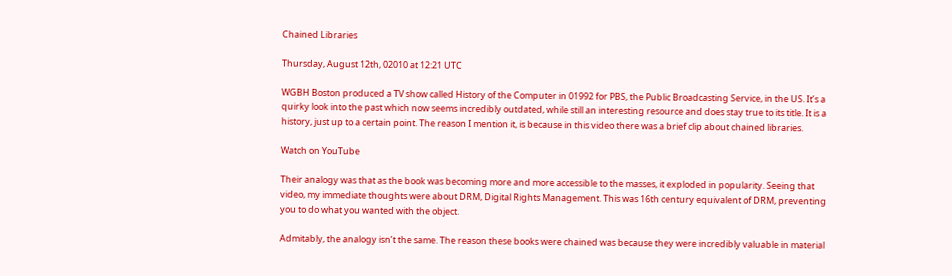Chained Libraries

Thursday, August 12th, 02010 at 12:21 UTC

WGBH Boston produced a TV show called History of the Computer in 01992 for PBS, the Public Broadcasting Service, in the US. It’s a quirky look into the past which now seems incredibly outdated, while still an interesting resource and does stay true to its title. It is a history, just up to a certain point. The reason I mention it, is because in this video there was a brief clip about chained libraries.

Watch on YouTube

Their analogy was that as the book was becoming more and more accessible to the masses, it exploded in popularity. Seeing that video, my immediate thoughts were about DRM, Digital Rights Management. This was 16th century equivalent of DRM, preventing you to do what you wanted with the object.

Admitably, the analogy isn’t the same. The reason these books were chained was because they were incredibly valuable in material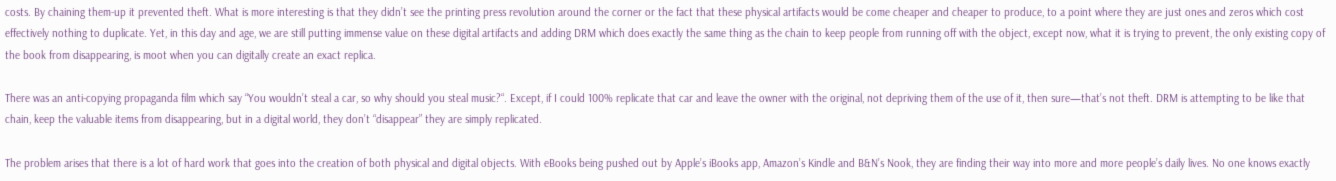costs. By chaining them-up it prevented theft. What is more interesting is that they didn’t see the printing press revolution around the corner or the fact that these physical artifacts would be come cheaper and cheaper to produce, to a point where they are just ones and zeros which cost effectively nothing to duplicate. Yet, in this day and age, we are still putting immense value on these digital artifacts and adding DRM which does exactly the same thing as the chain to keep people from running off with the object, except now, what it is trying to prevent, the only existing copy of the book from disappearing, is moot when you can digitally create an exact replica.

There was an anti-copying propaganda film which say “You wouldn’t steal a car, so why should you steal music?“. Except, if I could 100% replicate that car and leave the owner with the original, not depriving them of the use of it, then sure—that’s not theft. DRM is attempting to be like that chain, keep the valuable items from disappearing, but in a digital world, they don’t “disappear” they are simply replicated.

The problem arises that there is a lot of hard work that goes into the creation of both physical and digital objects. With eBooks being pushed out by Apple’s iBooks app, Amazon’s Kindle and B&N’s Nook, they are finding their way into more and more people’s daily lives. No one knows exactly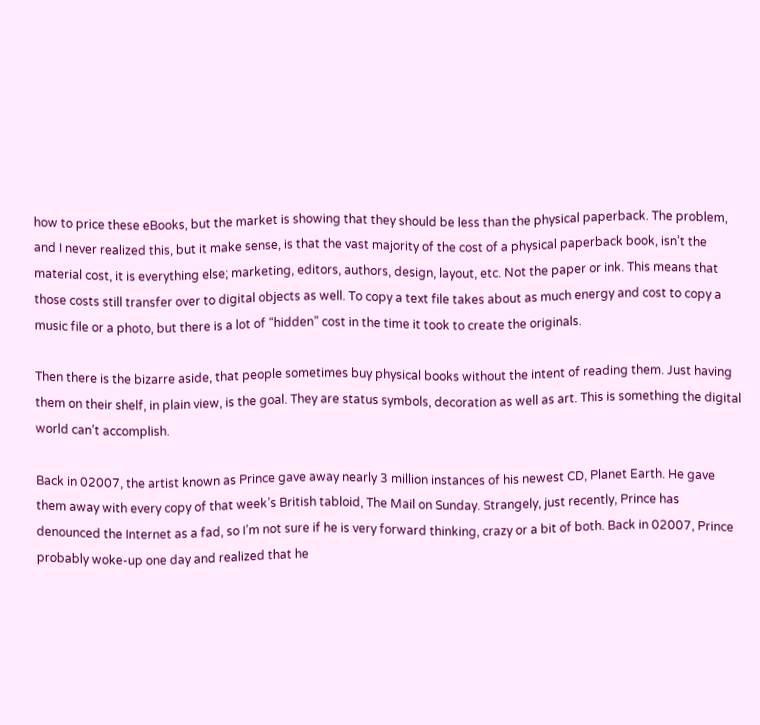how to price these eBooks, but the market is showing that they should be less than the physical paperback. The problem, and I never realized this, but it make sense, is that the vast majority of the cost of a physical paperback book, isn’t the material cost, it is everything else; marketing, editors, authors, design, layout, etc. Not the paper or ink. This means that those costs still transfer over to digital objects as well. To copy a text file takes about as much energy and cost to copy a music file or a photo, but there is a lot of “hidden” cost in the time it took to create the originals.

Then there is the bizarre aside, that people sometimes buy physical books without the intent of reading them. Just having them on their shelf, in plain view, is the goal. They are status symbols, decoration as well as art. This is something the digital world can’t accomplish.

Back in 02007, the artist known as Prince gave away nearly 3 million instances of his newest CD, Planet Earth. He gave them away with every copy of that week’s British tabloid, The Mail on Sunday. Strangely, just recently, Prince has denounced the Internet as a fad, so I’m not sure if he is very forward thinking, crazy or a bit of both. Back in 02007, Prince probably woke-up one day and realized that he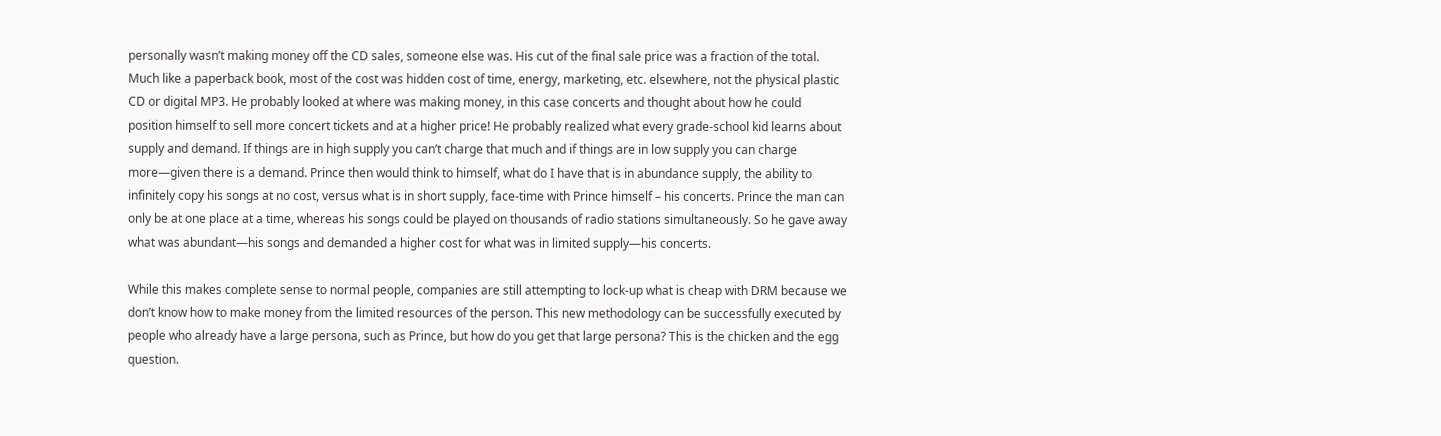personally wasn’t making money off the CD sales, someone else was. His cut of the final sale price was a fraction of the total. Much like a paperback book, most of the cost was hidden cost of time, energy, marketing, etc. elsewhere, not the physical plastic CD or digital MP3. He probably looked at where was making money, in this case concerts and thought about how he could position himself to sell more concert tickets and at a higher price! He probably realized what every grade-school kid learns about supply and demand. If things are in high supply you can’t charge that much and if things are in low supply you can charge more—given there is a demand. Prince then would think to himself, what do I have that is in abundance supply, the ability to infinitely copy his songs at no cost, versus what is in short supply, face-time with Prince himself – his concerts. Prince the man can only be at one place at a time, whereas his songs could be played on thousands of radio stations simultaneously. So he gave away what was abundant—his songs and demanded a higher cost for what was in limited supply—his concerts.

While this makes complete sense to normal people, companies are still attempting to lock-up what is cheap with DRM because we don’t know how to make money from the limited resources of the person. This new methodology can be successfully executed by people who already have a large persona, such as Prince, but how do you get that large persona? This is the chicken and the egg question.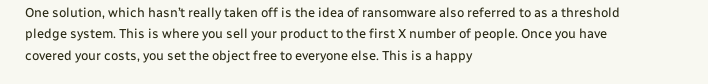One solution, which hasn’t really taken off is the idea of ransomware also referred to as a threshold pledge system. This is where you sell your product to the first X number of people. Once you have covered your costs, you set the object free to everyone else. This is a happy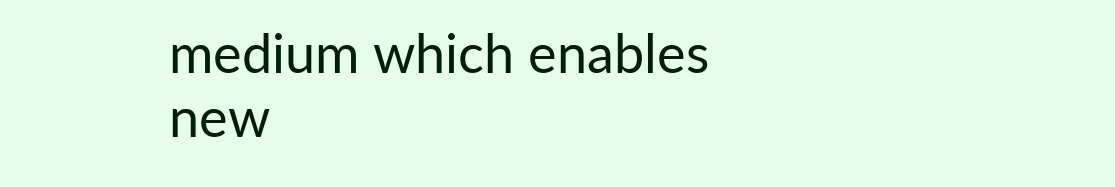medium which enables new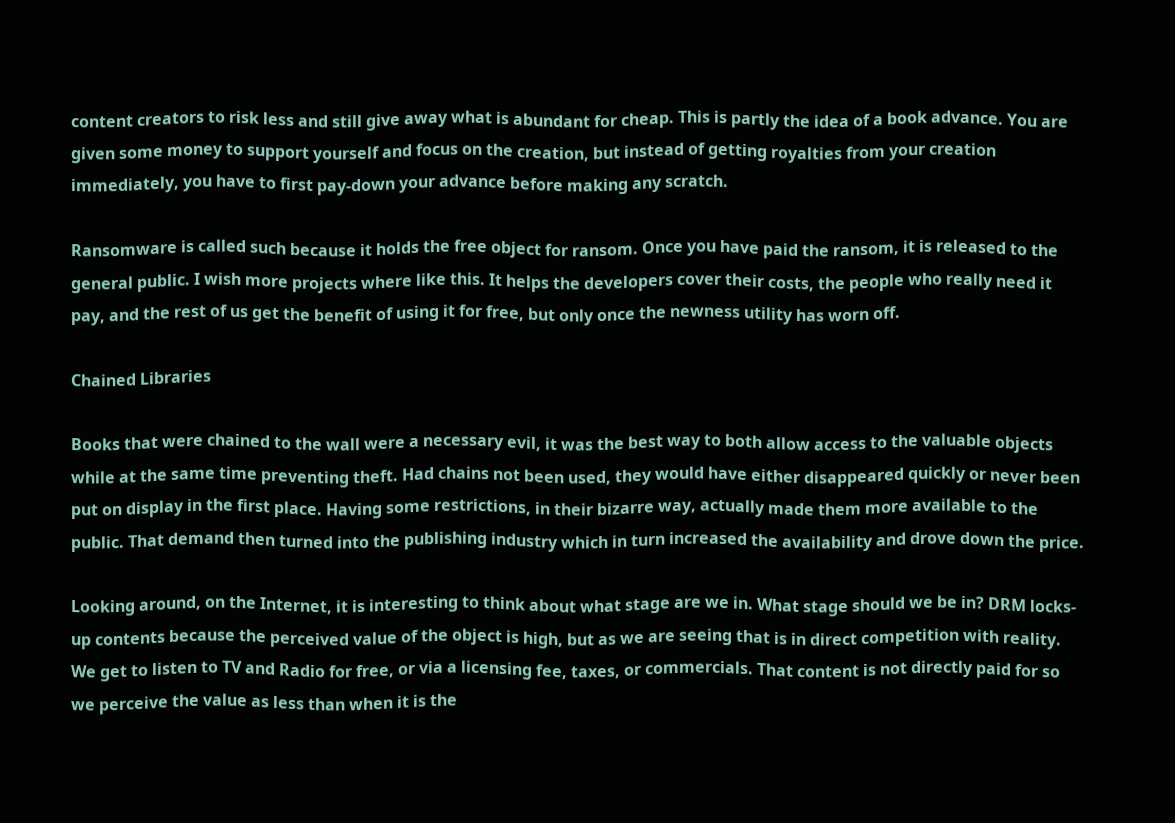content creators to risk less and still give away what is abundant for cheap. This is partly the idea of a book advance. You are given some money to support yourself and focus on the creation, but instead of getting royalties from your creation immediately, you have to first pay-down your advance before making any scratch.

Ransomware is called such because it holds the free object for ransom. Once you have paid the ransom, it is released to the general public. I wish more projects where like this. It helps the developers cover their costs, the people who really need it pay, and the rest of us get the benefit of using it for free, but only once the newness utility has worn off.

Chained Libraries

Books that were chained to the wall were a necessary evil, it was the best way to both allow access to the valuable objects while at the same time preventing theft. Had chains not been used, they would have either disappeared quickly or never been put on display in the first place. Having some restrictions, in their bizarre way, actually made them more available to the public. That demand then turned into the publishing industry which in turn increased the availability and drove down the price.

Looking around, on the Internet, it is interesting to think about what stage are we in. What stage should we be in? DRM locks-up contents because the perceived value of the object is high, but as we are seeing that is in direct competition with reality. We get to listen to TV and Radio for free, or via a licensing fee, taxes, or commercials. That content is not directly paid for so we perceive the value as less than when it is the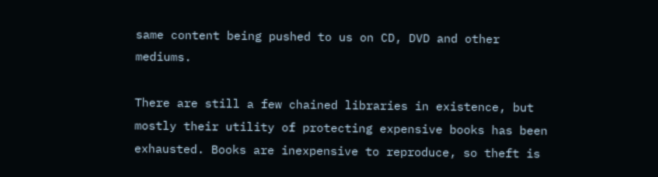same content being pushed to us on CD, DVD and other mediums.

There are still a few chained libraries in existence, but mostly their utility of protecting expensive books has been exhausted. Books are inexpensive to reproduce, so theft is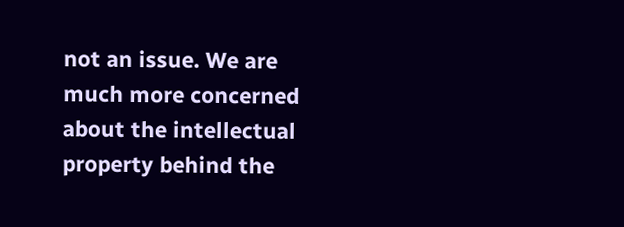not an issue. We are much more concerned about the intellectual property behind the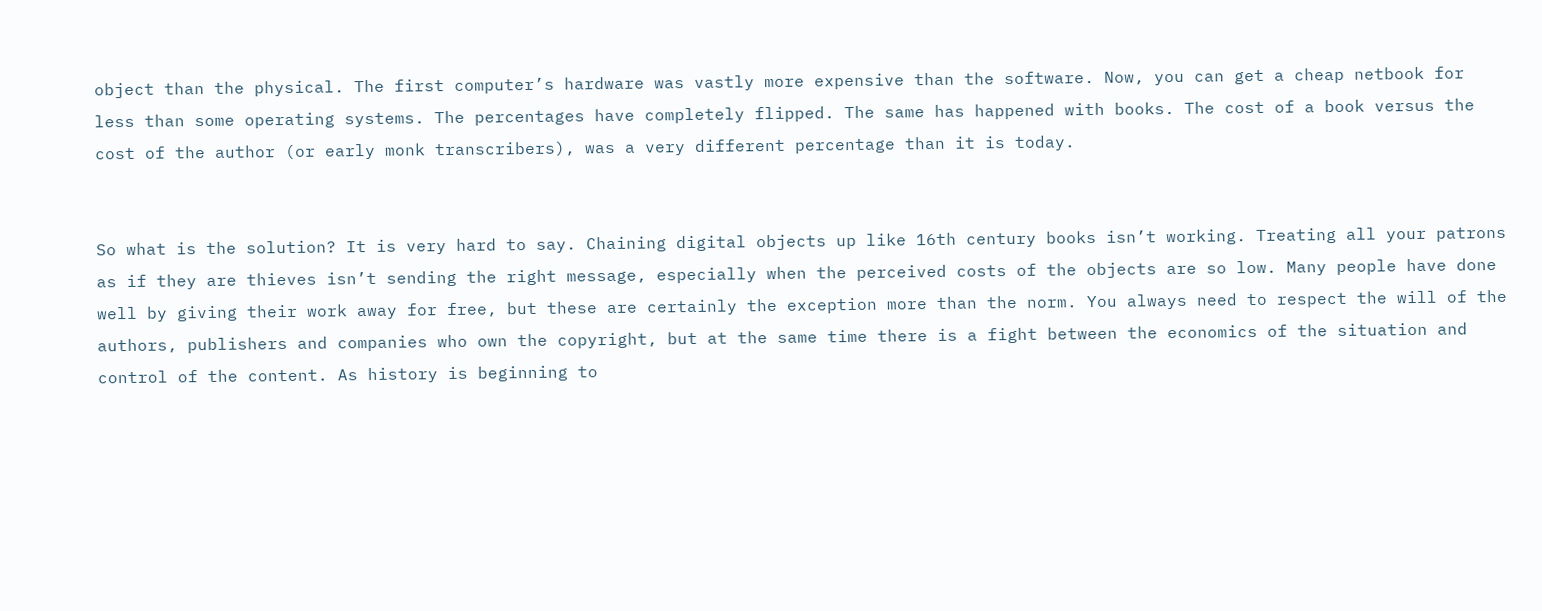object than the physical. The first computer’s hardware was vastly more expensive than the software. Now, you can get a cheap netbook for less than some operating systems. The percentages have completely flipped. The same has happened with books. The cost of a book versus the cost of the author (or early monk transcribers), was a very different percentage than it is today.


So what is the solution? It is very hard to say. Chaining digital objects up like 16th century books isn’t working. Treating all your patrons as if they are thieves isn’t sending the right message, especially when the perceived costs of the objects are so low. Many people have done well by giving their work away for free, but these are certainly the exception more than the norm. You always need to respect the will of the authors, publishers and companies who own the copyright, but at the same time there is a fight between the economics of the situation and control of the content. As history is beginning to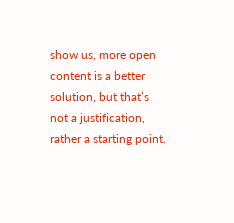show us, more open content is a better solution, but that’s not a justification, rather a starting point.